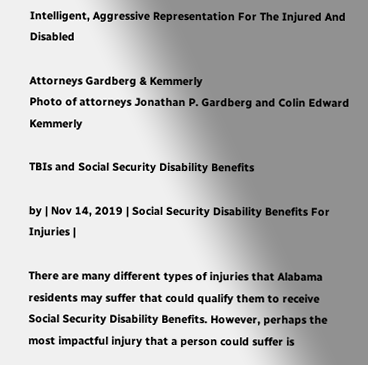Intelligent, Aggressive Representation For The Injured And Disabled

Attorneys Gardberg & Kemmerly
Photo of attorneys Jonathan P. Gardberg and Colin Edward Kemmerly

TBIs and Social Security Disability Benefits

by | Nov 14, 2019 | Social Security Disability Benefits For Injuries |

There are many different types of injuries that Alabama residents may suffer that could qualify them to receive Social Security Disability Benefits. However, perhaps the most impactful injury that a person could suffer is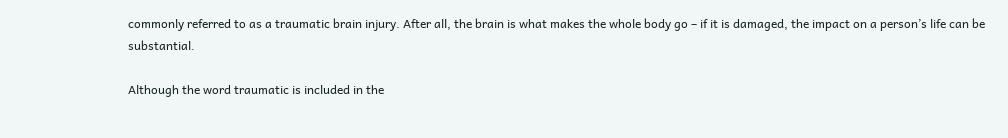commonly referred to as a traumatic brain injury. After all, the brain is what makes the whole body go – if it is damaged, the impact on a person’s life can be substantial.

Although the word traumatic is included in the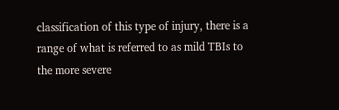classification of this type of injury, there is a range of what is referred to as mild TBIs to the more severe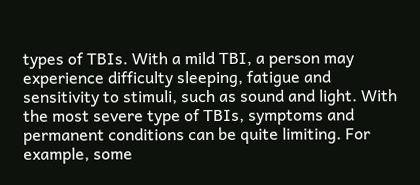types of TBIs. With a mild TBI, a person may experience difficulty sleeping, fatigue and sensitivity to stimuli, such as sound and light. With the most severe type of TBIs, symptoms and permanent conditions can be quite limiting. For example, some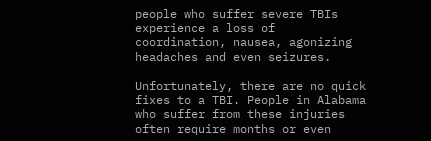people who suffer severe TBIs experience a loss of coordination, nausea, agonizing headaches and even seizures.

Unfortunately, there are no quick fixes to a TBI. People in Alabama who suffer from these injuries often require months or even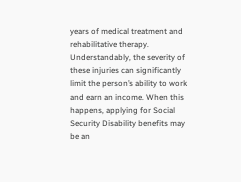years of medical treatment and rehabilitative therapy. Understandably, the severity of these injuries can significantly limit the person’s ability to work and earn an income. When this happens, applying for Social Security Disability benefits may be an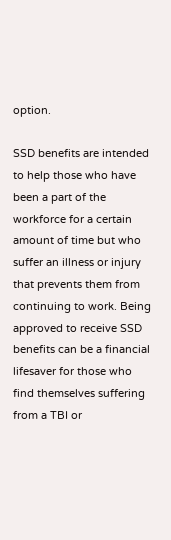option.

SSD benefits are intended to help those who have been a part of the workforce for a certain amount of time but who suffer an illness or injury that prevents them from continuing to work. Being approved to receive SSD benefits can be a financial lifesaver for those who find themselves suffering from a TBI or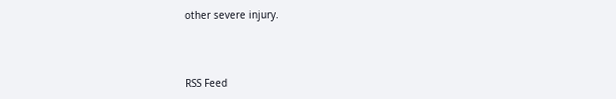other severe injury.



RSS Feed